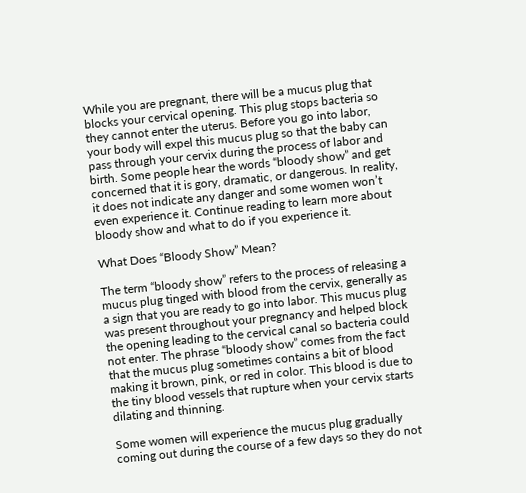While you are pregnant, there will be a mucus plug that blocks your cervical opening. This plug stops bacteria so they cannot enter the uterus. Before you go into labor, your body will expel this mucus plug so that the baby can pass through your cervix during the process of labor and birth. Some people hear the words “bloody show” and get concerned that it is gory, dramatic, or dangerous. In reality, it does not indicate any danger and some women won’t even experience it. Continue reading to learn more about bloody show and what to do if you experience it.

What Does “Bloody Show” Mean?

The term “bloody show” refers to the process of releasing a mucus plug tinged with blood from the cervix, generally as a sign that you are ready to go into labor. This mucus plug was present throughout your pregnancy and helped block the opening leading to the cervical canal so bacteria could not enter. The phrase “bloody show” comes from the fact that the mucus plug sometimes contains a bit of blood making it brown, pink, or red in color. This blood is due to the tiny blood vessels that rupture when your cervix starts dilating and thinning.

Some women will experience the mucus plug gradually coming out during the course of a few days so they do not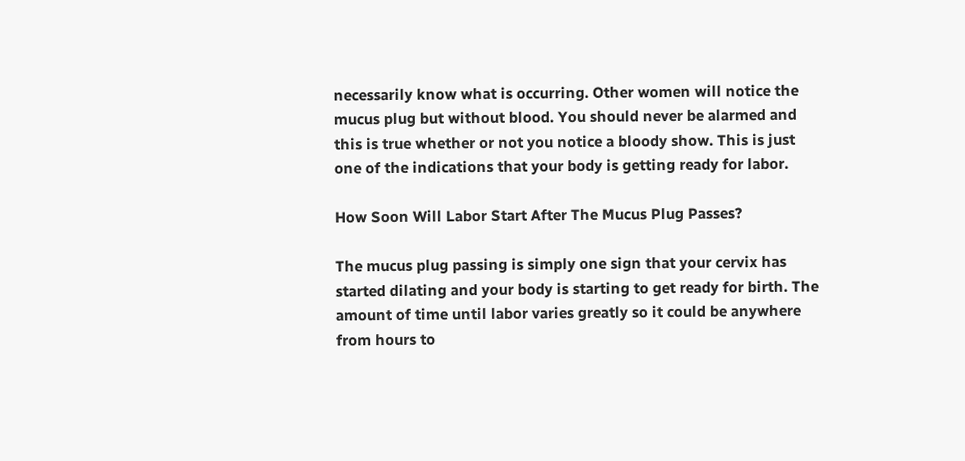necessarily know what is occurring. Other women will notice the mucus plug but without blood. You should never be alarmed and this is true whether or not you notice a bloody show. This is just one of the indications that your body is getting ready for labor.

How Soon Will Labor Start After The Mucus Plug Passes?

The mucus plug passing is simply one sign that your cervix has started dilating and your body is starting to get ready for birth. The amount of time until labor varies greatly so it could be anywhere from hours to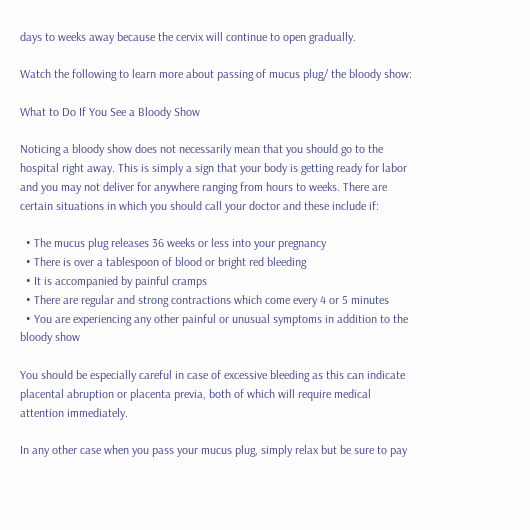days to weeks away because the cervix will continue to open gradually.

Watch the following to learn more about passing of mucus plug/ the bloody show:

What to Do If You See a Bloody Show

Noticing a bloody show does not necessarily mean that you should go to the hospital right away. This is simply a sign that your body is getting ready for labor and you may not deliver for anywhere ranging from hours to weeks. There are certain situations in which you should call your doctor and these include if:

  • The mucus plug releases 36 weeks or less into your pregnancy
  • There is over a tablespoon of blood or bright red bleeding
  • It is accompanied by painful cramps
  • There are regular and strong contractions which come every 4 or 5 minutes
  • You are experiencing any other painful or unusual symptoms in addition to the bloody show

You should be especially careful in case of excessive bleeding as this can indicate placental abruption or placenta previa, both of which will require medical attention immediately.

In any other case when you pass your mucus plug, simply relax but be sure to pay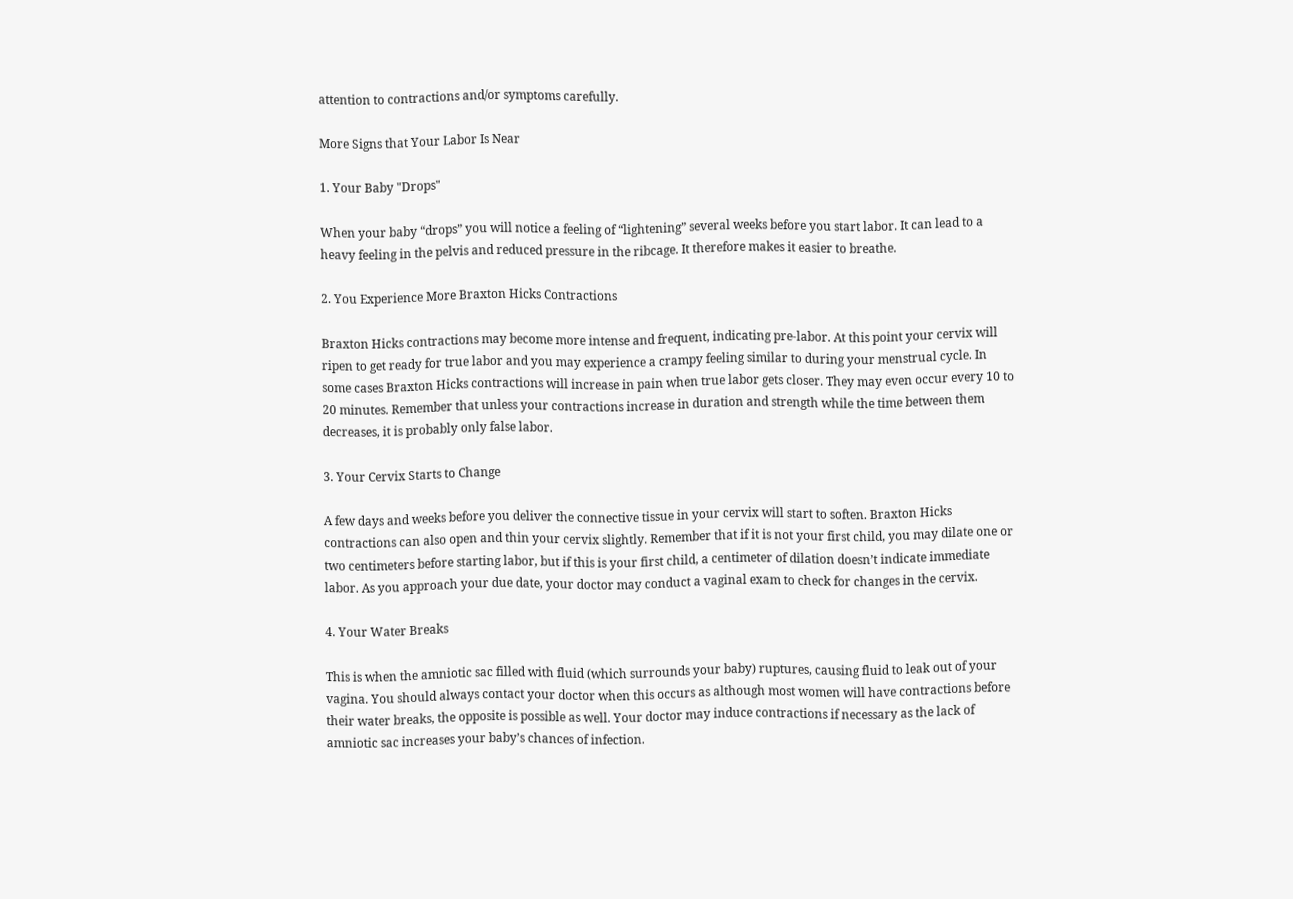attention to contractions and/or symptoms carefully.

More Signs that Your Labor Is Near

1. Your Baby "Drops"

When your baby “drops” you will notice a feeling of “lightening” several weeks before you start labor. It can lead to a heavy feeling in the pelvis and reduced pressure in the ribcage. It therefore makes it easier to breathe.

2. You Experience More Braxton Hicks Contractions

Braxton Hicks contractions may become more intense and frequent, indicating pre-labor. At this point your cervix will ripen to get ready for true labor and you may experience a crampy feeling similar to during your menstrual cycle. In some cases Braxton Hicks contractions will increase in pain when true labor gets closer. They may even occur every 10 to 20 minutes. Remember that unless your contractions increase in duration and strength while the time between them decreases, it is probably only false labor.

3. Your Cervix Starts to Change

A few days and weeks before you deliver the connective tissue in your cervix will start to soften. Braxton Hicks contractions can also open and thin your cervix slightly. Remember that if it is not your first child, you may dilate one or two centimeters before starting labor, but if this is your first child, a centimeter of dilation doesn’t indicate immediate labor. As you approach your due date, your doctor may conduct a vaginal exam to check for changes in the cervix.

4. Your Water Breaks

This is when the amniotic sac filled with fluid (which surrounds your baby) ruptures, causing fluid to leak out of your vagina. You should always contact your doctor when this occurs as although most women will have contractions before their water breaks, the opposite is possible as well. Your doctor may induce contractions if necessary as the lack of amniotic sac increases your baby’s chances of infection.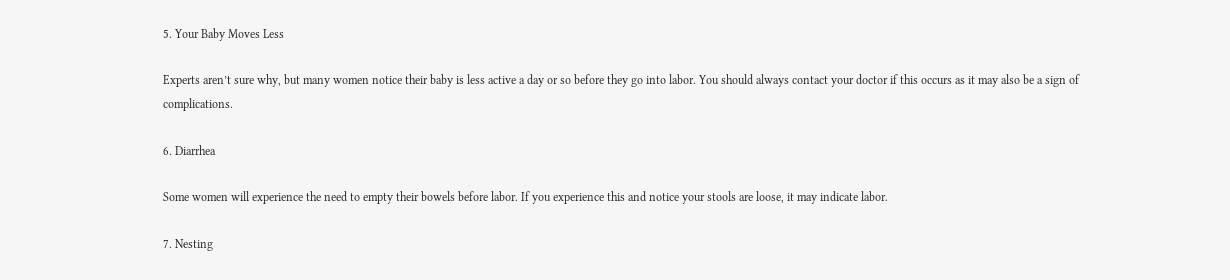5. Your Baby Moves Less

Experts aren’t sure why, but many women notice their baby is less active a day or so before they go into labor. You should always contact your doctor if this occurs as it may also be a sign of complications.

6. Diarrhea

Some women will experience the need to empty their bowels before labor. If you experience this and notice your stools are loose, it may indicate labor.

7. Nesting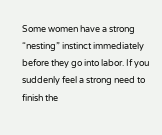Some women have a strong “nesting” instinct immediately before they go into labor. If you suddenly feel a strong need to finish the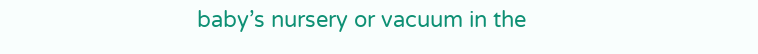baby’s nursery or vacuum in the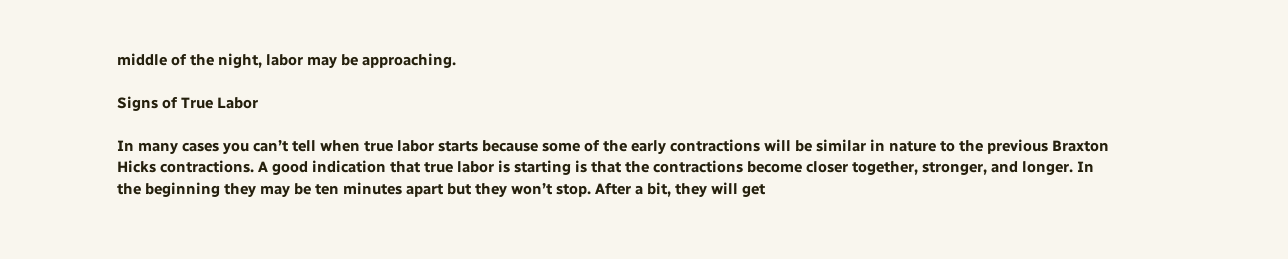middle of the night, labor may be approaching.

Signs of True Labor

In many cases you can’t tell when true labor starts because some of the early contractions will be similar in nature to the previous Braxton Hicks contractions. A good indication that true labor is starting is that the contractions become closer together, stronger, and longer. In the beginning they may be ten minutes apart but they won’t stop. After a bit, they will get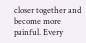closer together and become more painful. Every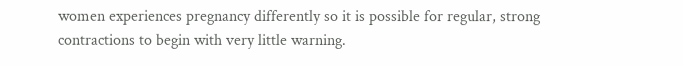women experiences pregnancy differently so it is possible for regular, strong contractions to begin with very little warning.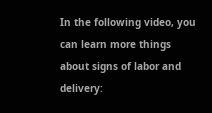In the following video, you can learn more things about signs of labor and delivery: